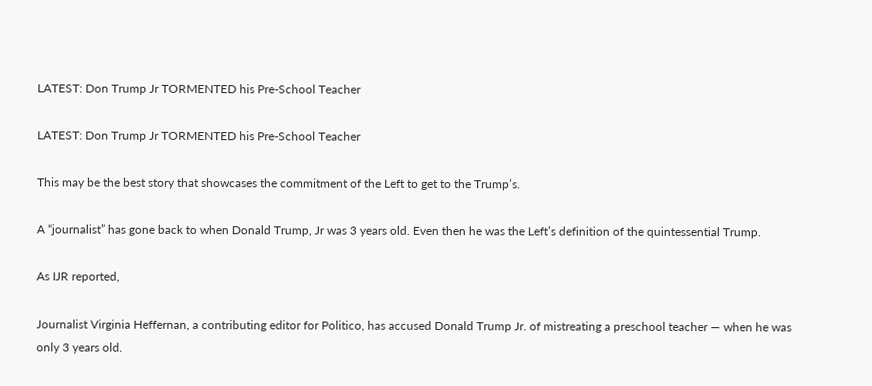LATEST: Don Trump Jr TORMENTED his Pre-School Teacher

LATEST: Don Trump Jr TORMENTED his Pre-School Teacher

This may be the best story that showcases the commitment of the Left to get to the Trump’s.

A “journalist” has gone back to when Donald Trump, Jr was 3 years old. Even then he was the Left’s definition of the quintessential Trump.

As IJR reported,

Journalist Virginia Heffernan, a contributing editor for Politico, has accused Donald Trump Jr. of mistreating a preschool teacher — when he was only 3 years old.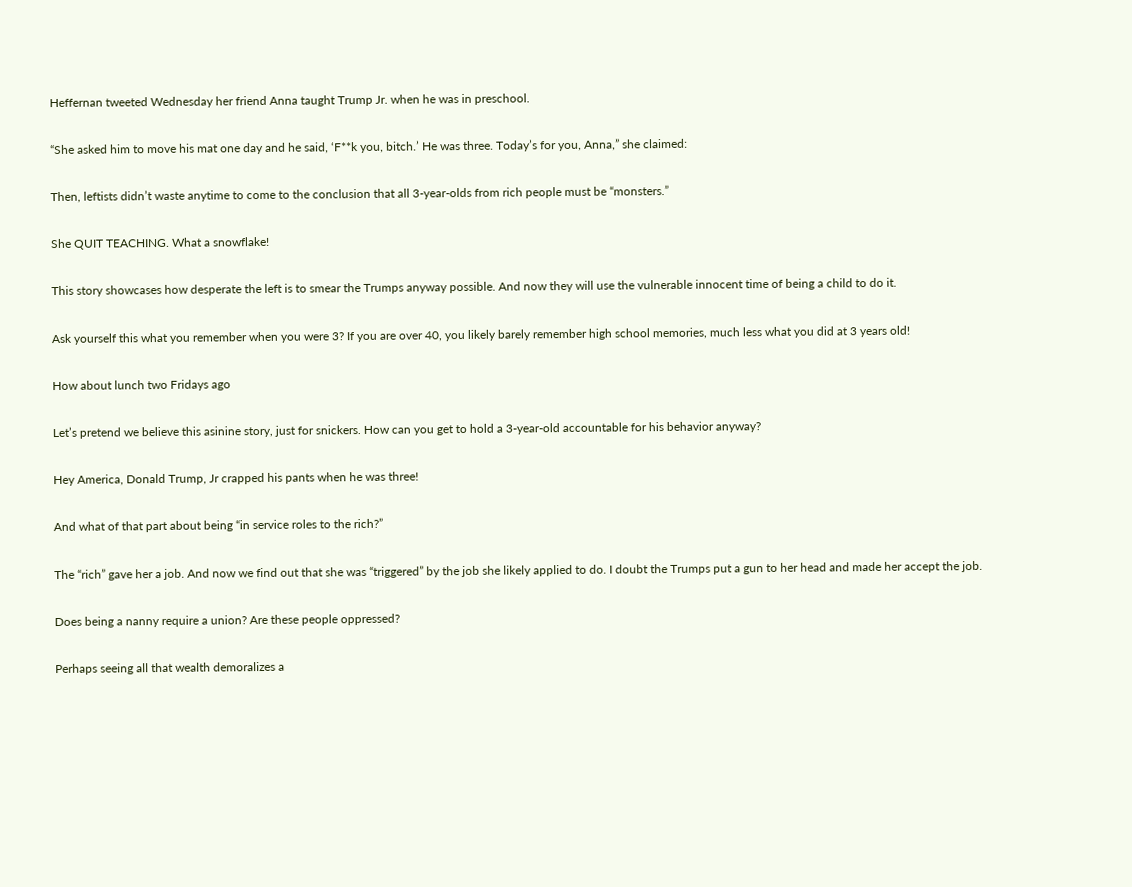Heffernan tweeted Wednesday her friend Anna taught Trump Jr. when he was in preschool.

“She asked him to move his mat one day and he said, ‘F**k you, bitch.’ He was three. Today’s for you, Anna,” she claimed:

Then, leftists didn’t waste anytime to come to the conclusion that all 3-year-olds from rich people must be “monsters.”

She QUIT TEACHING. What a snowflake!

This story showcases how desperate the left is to smear the Trumps anyway possible. And now they will use the vulnerable innocent time of being a child to do it.

Ask yourself this what you remember when you were 3? If you are over 40, you likely barely remember high school memories, much less what you did at 3 years old!

How about lunch two Fridays ago

Let’s pretend we believe this asinine story, just for snickers. How can you get to hold a 3-year-old accountable for his behavior anyway?

Hey America, Donald Trump, Jr crapped his pants when he was three!

And what of that part about being “in service roles to the rich?”

The “rich” gave her a job. And now we find out that she was “triggered” by the job she likely applied to do. I doubt the Trumps put a gun to her head and made her accept the job.

Does being a nanny require a union? Are these people oppressed?

Perhaps seeing all that wealth demoralizes a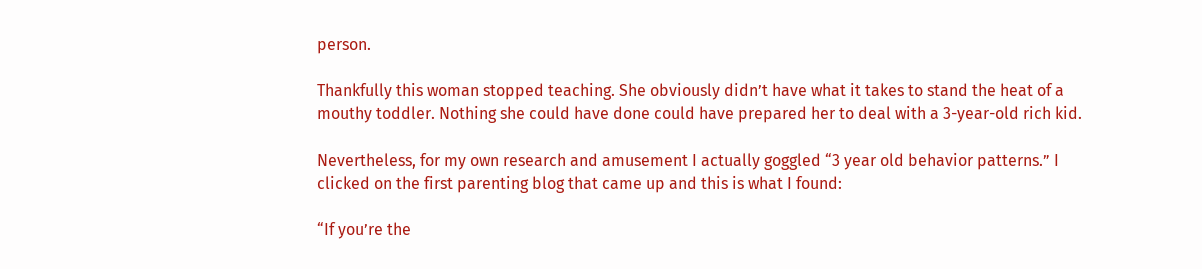person.

Thankfully this woman stopped teaching. She obviously didn’t have what it takes to stand the heat of a mouthy toddler. Nothing she could have done could have prepared her to deal with a 3-year-old rich kid.

Nevertheless, for my own research and amusement I actually goggled “3 year old behavior patterns.” I clicked on the first parenting blog that came up and this is what I found:

“If you’re the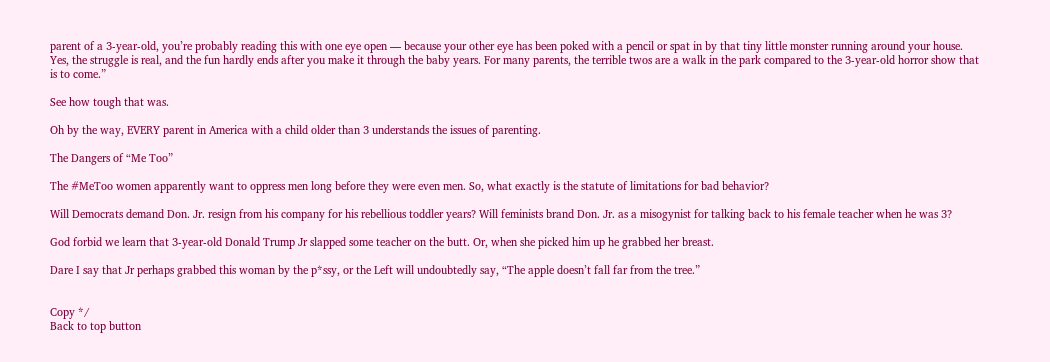parent of a 3-year-old, you’re probably reading this with one eye open — because your other eye has been poked with a pencil or spat in by that tiny little monster running around your house. Yes, the struggle is real, and the fun hardly ends after you make it through the baby years. For many parents, the terrible twos are a walk in the park compared to the 3-year-old horror show that is to come.”

See how tough that was.

Oh by the way, EVERY parent in America with a child older than 3 understands the issues of parenting.

The Dangers of “Me Too”

The #MeToo women apparently want to oppress men long before they were even men. So, what exactly is the statute of limitations for bad behavior?

Will Democrats demand Don. Jr. resign from his company for his rebellious toddler years? Will feminists brand Don. Jr. as a misogynist for talking back to his female teacher when he was 3?

God forbid we learn that 3-year-old Donald Trump Jr slapped some teacher on the butt. Or, when she picked him up he grabbed her breast.

Dare I say that Jr perhaps grabbed this woman by the p*ssy, or the Left will undoubtedly say, “The apple doesn’t fall far from the tree.”


Copy */
Back to top button